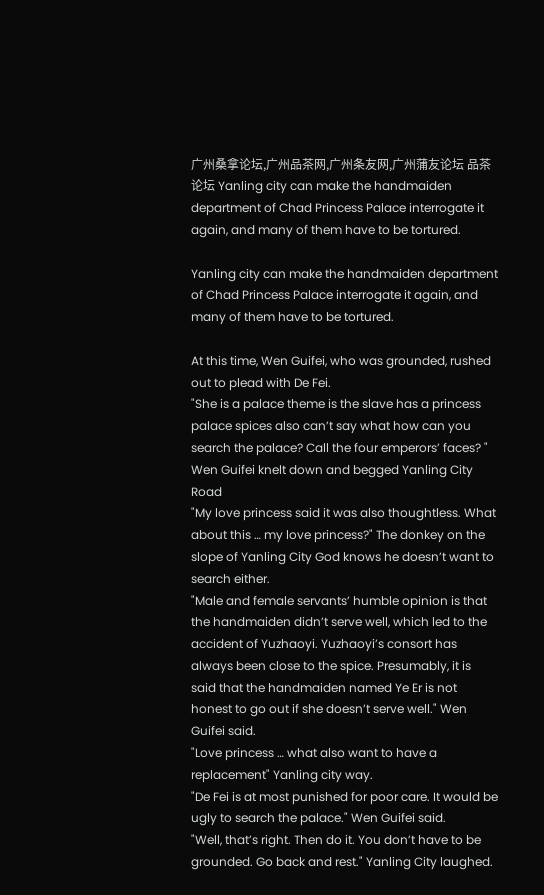广州桑拿论坛,广州品茶网,广州条友网,广州蒲友论坛 品茶论坛 Yanling city can make the handmaiden department of Chad Princess Palace interrogate it again, and many of them have to be tortured.

Yanling city can make the handmaiden department of Chad Princess Palace interrogate it again, and many of them have to be tortured.

At this time, Wen Guifei, who was grounded, rushed out to plead with De Fei.
"She is a palace theme is the slave has a princess palace spices also can’t say what how can you search the palace? Call the four emperors’ faces? " Wen Guifei knelt down and begged Yanling City Road
"My love princess said it was also thoughtless. What about this … my love princess?" The donkey on the slope of Yanling City God knows he doesn’t want to search either.
"Male and female servants’ humble opinion is that the handmaiden didn’t serve well, which led to the accident of Yuzhaoyi. Yuzhaoyi’s consort has always been close to the spice. Presumably, it is said that the handmaiden named Ye Er is not honest to go out if she doesn’t serve well." Wen Guifei said.
"Love princess … what also want to have a replacement" Yanling city way.
"De Fei is at most punished for poor care. It would be ugly to search the palace." Wen Guifei said.
"Well, that’s right. Then do it. You don’t have to be grounded. Go back and rest." Yanling City laughed.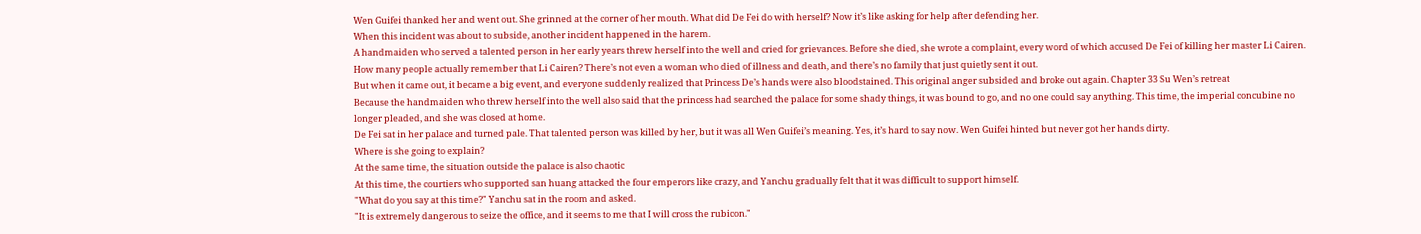Wen Guifei thanked her and went out. She grinned at the corner of her mouth. What did De Fei do with herself? Now it’s like asking for help after defending her.
When this incident was about to subside, another incident happened in the harem.
A handmaiden who served a talented person in her early years threw herself into the well and cried for grievances. Before she died, she wrote a complaint, every word of which accused De Fei of killing her master Li Cairen.
How many people actually remember that Li Cairen? There’s not even a woman who died of illness and death, and there’s no family that just quietly sent it out.
But when it came out, it became a big event, and everyone suddenly realized that Princess De’s hands were also bloodstained. This original anger subsided and broke out again. Chapter 33 Su Wen’s retreat
Because the handmaiden who threw herself into the well also said that the princess had searched the palace for some shady things, it was bound to go, and no one could say anything. This time, the imperial concubine no longer pleaded, and she was closed at home.
De Fei sat in her palace and turned pale. That talented person was killed by her, but it was all Wen Guifei’s meaning. Yes, it’s hard to say now. Wen Guifei hinted but never got her hands dirty.
Where is she going to explain?
At the same time, the situation outside the palace is also chaotic
At this time, the courtiers who supported san huang attacked the four emperors like crazy, and Yanchu gradually felt that it was difficult to support himself.
"What do you say at this time?" Yanchu sat in the room and asked.
"It is extremely dangerous to seize the office, and it seems to me that I will cross the rubicon."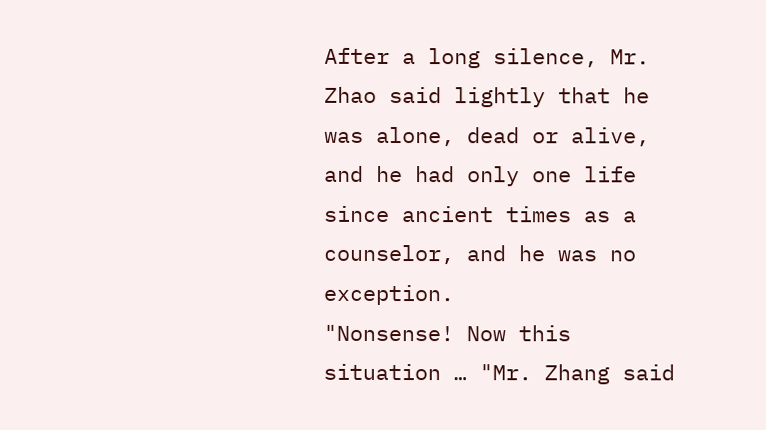After a long silence, Mr. Zhao said lightly that he was alone, dead or alive, and he had only one life since ancient times as a counselor, and he was no exception.
"Nonsense! Now this situation … "Mr. Zhang said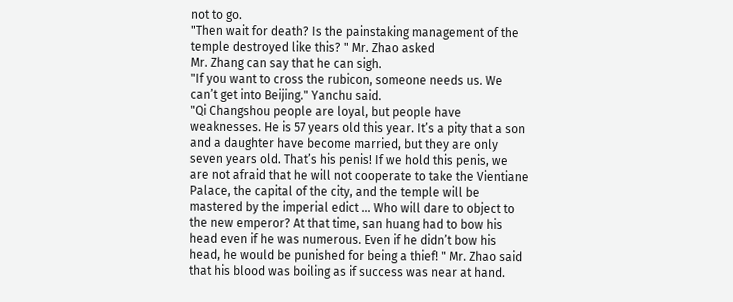not to go.
"Then wait for death? Is the painstaking management of the temple destroyed like this? " Mr. Zhao asked
Mr. Zhang can say that he can sigh.
"If you want to cross the rubicon, someone needs us. We can’t get into Beijing." Yanchu said.
"Qi Changshou people are loyal, but people have weaknesses. He is 57 years old this year. It’s a pity that a son and a daughter have become married, but they are only seven years old. That’s his penis! If we hold this penis, we are not afraid that he will not cooperate to take the Vientiane Palace, the capital of the city, and the temple will be mastered by the imperial edict … Who will dare to object to the new emperor? At that time, san huang had to bow his head even if he was numerous. Even if he didn’t bow his head, he would be punished for being a thief! " Mr. Zhao said that his blood was boiling as if success was near at hand.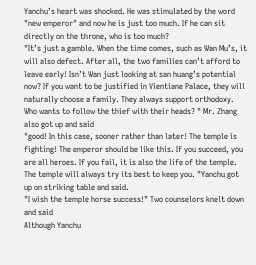Yanchu’s heart was shocked. He was stimulated by the word "new emperor" and now he is just too much. If he can sit directly on the throne, who is too much?
"It’s just a gamble. When the time comes, such as Wan Mu’s, it will also defect. After all, the two families can’t afford to leave early! Isn’t Wan just looking at san huang’s potential now? If you want to be justified in Vientiane Palace, they will naturally choose a family. They always support orthodoxy. Who wants to follow the thief with their heads? " Mr. Zhang also got up and said
"good! In this case, sooner rather than later! The temple is fighting! The emperor should be like this. If you succeed, you are all heroes. If you fail, it is also the life of the temple. The temple will always try its best to keep you. "Yanchu got up on striking table and said.
"I wish the temple horse success!" Two counselors knelt down and said
Although Yanchu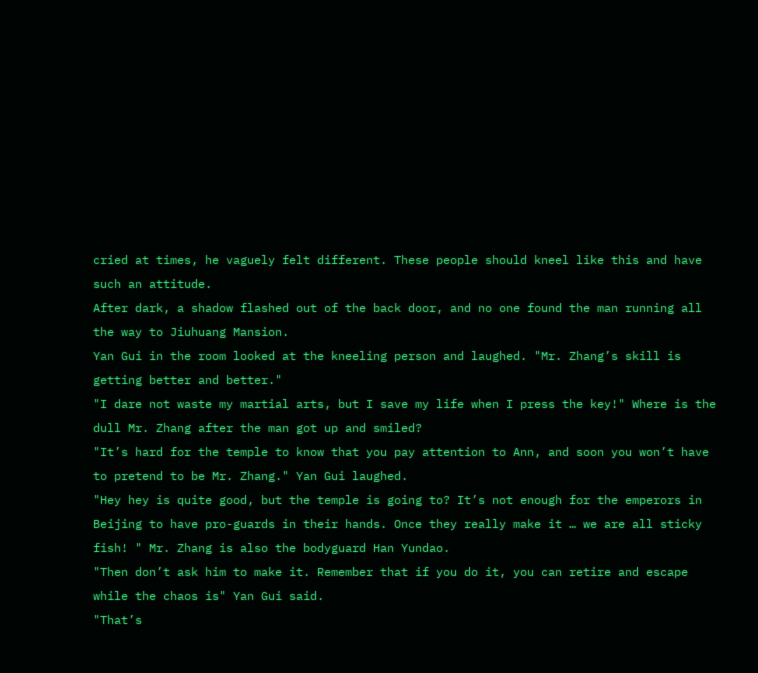cried at times, he vaguely felt different. These people should kneel like this and have such an attitude.
After dark, a shadow flashed out of the back door, and no one found the man running all the way to Jiuhuang Mansion.
Yan Gui in the room looked at the kneeling person and laughed. "Mr. Zhang’s skill is getting better and better."
"I dare not waste my martial arts, but I save my life when I press the key!" Where is the dull Mr. Zhang after the man got up and smiled?
"It’s hard for the temple to know that you pay attention to Ann, and soon you won’t have to pretend to be Mr. Zhang." Yan Gui laughed.
"Hey hey is quite good, but the temple is going to? It’s not enough for the emperors in Beijing to have pro-guards in their hands. Once they really make it … we are all sticky fish! " Mr. Zhang is also the bodyguard Han Yundao.
"Then don’t ask him to make it. Remember that if you do it, you can retire and escape while the chaos is" Yan Gui said.
"That’s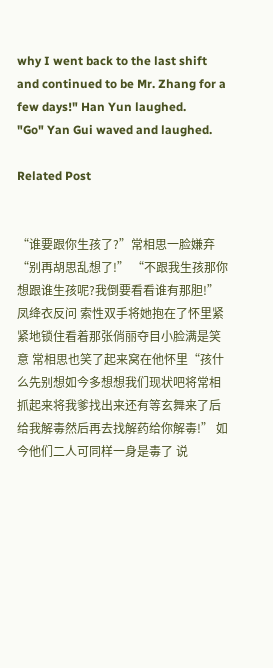why I went back to the last shift and continued to be Mr. Zhang for a few days!" Han Yun laughed.
"Go" Yan Gui waved and laughed.

Related Post


“谁要跟你生孩了?”常相思一脸嫌弃“别再胡思乱想了!” “不跟我生孩那你想跟谁生孩呢?我倒要看看谁有那胆!”凤绛衣反问 索性双手将她抱在了怀里紧紧地锁住看着那张俏丽夺目小脸满是笑意 常相思也笑了起来窝在他怀里“孩什么先别想如今多想想我们现状吧将常相抓起来将我爹找出来还有等玄舞来了后给我解毒然后再去找解药给你解毒!” 如今他们二人可同样一身是毒了 说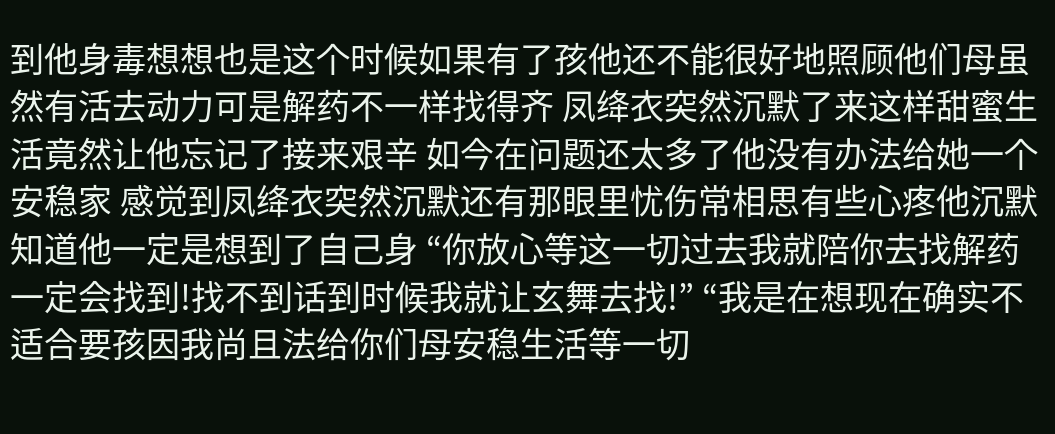到他身毒想想也是这个时候如果有了孩他还不能很好地照顾他们母虽然有活去动力可是解药不一样找得齐 凤绛衣突然沉默了来这样甜蜜生活竟然让他忘记了接来艰辛 如今在问题还太多了他没有办法给她一个安稳家 感觉到凤绛衣突然沉默还有那眼里忧伤常相思有些心疼他沉默知道他一定是想到了自己身 “你放心等这一切过去我就陪你去找解药一定会找到!找不到话到时候我就让玄舞去找!” “我是在想现在确实不适合要孩因我尚且法给你们母安稳生活等一切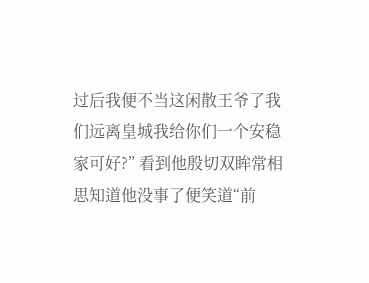过后我便不当这闲散王爷了我们远离皇城我给你们一个安稳家可好?” 看到他殷切双眸常相思知道他没事了便笑道“前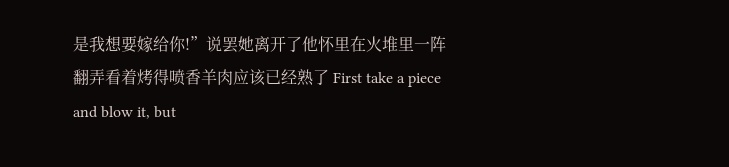是我想要嫁给你!”说罢她离开了他怀里在火堆里一阵翻弄看着烤得喷香羊肉应该已经熟了 First take a piece and blow it, but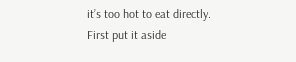it’s too hot to eat directly. First put it aside